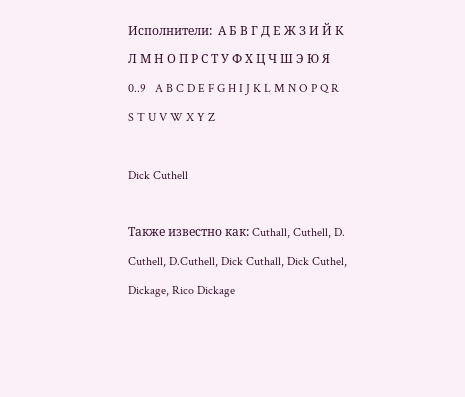Исполнители:  А Б В Г Д Е Ж З И Й К Л М Н О П Р С Т У Ф Х Ц Ч Ш Э Ю Я   0..9   A B C D E F G H I J K L M N O P Q R S T U V W X Y Z

Dick Cuthell

Также известно как: Cuthall, Cuthell, D. Cuthell, D.Cuthell, Dick Cuthall, Dick Cuthel, Dickage, Rico Dickage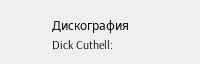Дискография Dick Cuthell: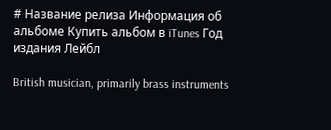# Название релиза Информация об aльбоме Купить альбом в iTunes Год издания Лейбл

British musician, primarily brass instruments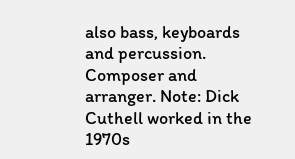also bass, keyboards and percussion. Composer and arranger. Note: Dick Cuthell worked in the 1970s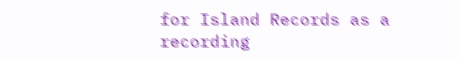for Island Records as a recording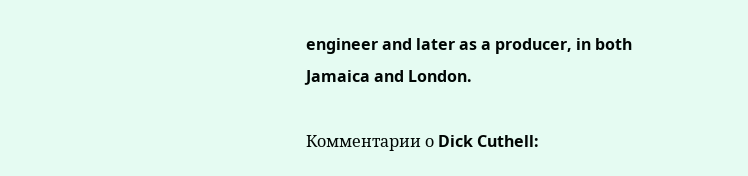engineer and later as a producer, in both Jamaica and London.

Комментарии о Dick Cuthell: